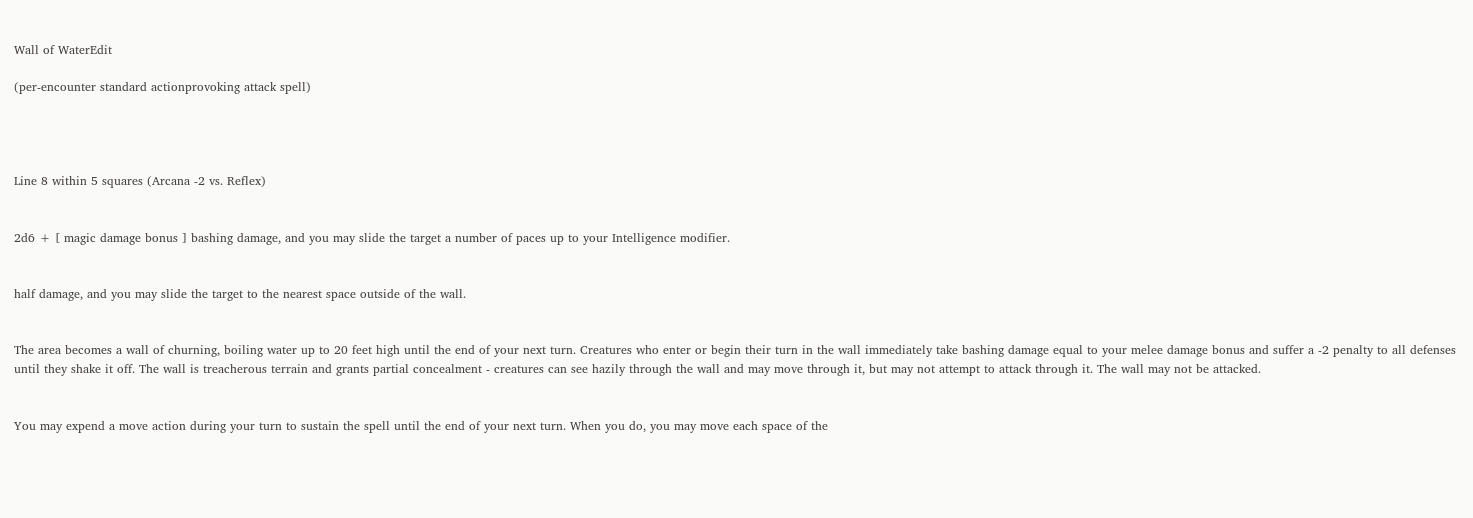Wall of WaterEdit

(per-encounter standard actionprovoking attack spell)




Line 8 within 5 squares (Arcana -2 vs. Reflex)


2d6 + [ magic damage bonus ] bashing damage, and you may slide the target a number of paces up to your Intelligence modifier.


half damage, and you may slide the target to the nearest space outside of the wall.


The area becomes a wall of churning, boiling water up to 20 feet high until the end of your next turn. Creatures who enter or begin their turn in the wall immediately take bashing damage equal to your melee damage bonus and suffer a -2 penalty to all defenses until they shake it off. The wall is treacherous terrain and grants partial concealment - creatures can see hazily through the wall and may move through it, but may not attempt to attack through it. The wall may not be attacked.


You may expend a move action during your turn to sustain the spell until the end of your next turn. When you do, you may move each space of the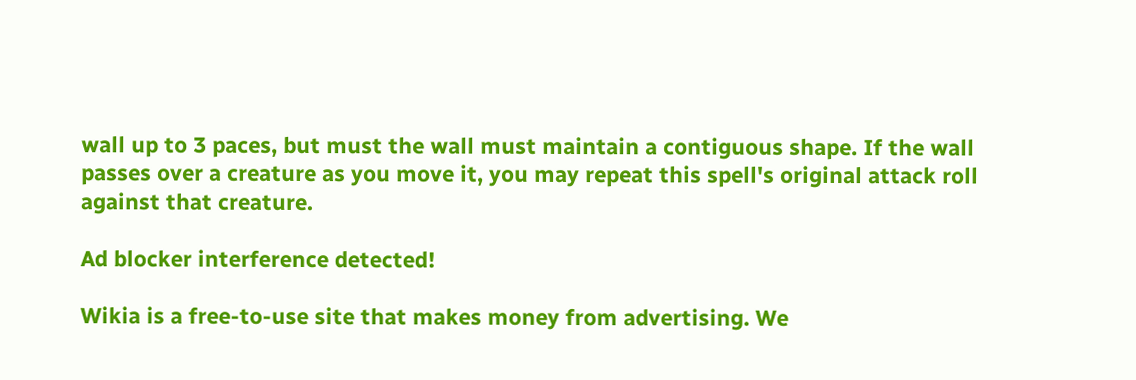wall up to 3 paces, but must the wall must maintain a contiguous shape. If the wall passes over a creature as you move it, you may repeat this spell's original attack roll against that creature.

Ad blocker interference detected!

Wikia is a free-to-use site that makes money from advertising. We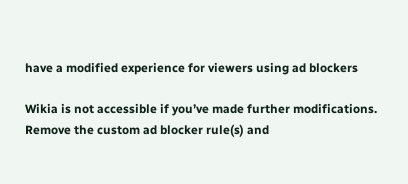have a modified experience for viewers using ad blockers

Wikia is not accessible if you’ve made further modifications. Remove the custom ad blocker rule(s) and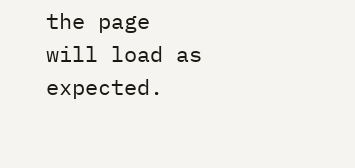the page will load as expected.